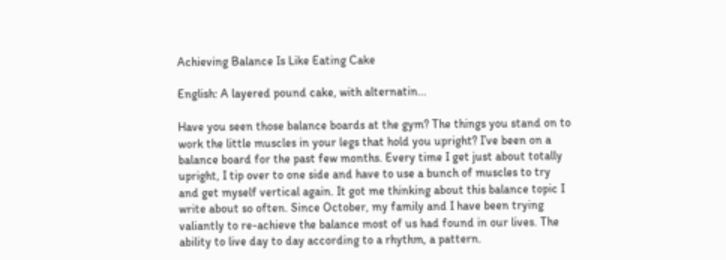Achieving Balance Is Like Eating Cake

English: A layered pound cake, with alternatin...

Have you seen those balance boards at the gym? The things you stand on to work the little muscles in your legs that hold you upright? I’ve been on a balance board for the past few months. Every time I get just about totally upright, I tip over to one side and have to use a bunch of muscles to try and get myself vertical again. It got me thinking about this balance topic I write about so often. Since October, my family and I have been trying valiantly to re-achieve the balance most of us had found in our lives. The ability to live day to day according to a rhythm, a pattern.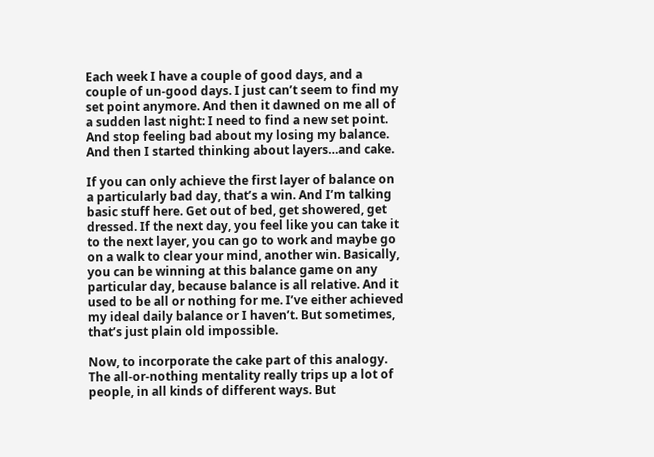Each week I have a couple of good days, and a couple of un-good days. I just can’t seem to find my set point anymore. And then it dawned on me all of a sudden last night: I need to find a new set point. And stop feeling bad about my losing my balance. And then I started thinking about layers…and cake.

If you can only achieve the first layer of balance on a particularly bad day, that’s a win. And I’m talking basic stuff here. Get out of bed, get showered, get dressed. If the next day, you feel like you can take it to the next layer, you can go to work and maybe go on a walk to clear your mind, another win. Basically, you can be winning at this balance game on any particular day, because balance is all relative. And it used to be all or nothing for me. I’ve either achieved my ideal daily balance or I haven’t. But sometimes, that’s just plain old impossible.

Now, to incorporate the cake part of this analogy. The all-or-nothing mentality really trips up a lot of people, in all kinds of different ways. But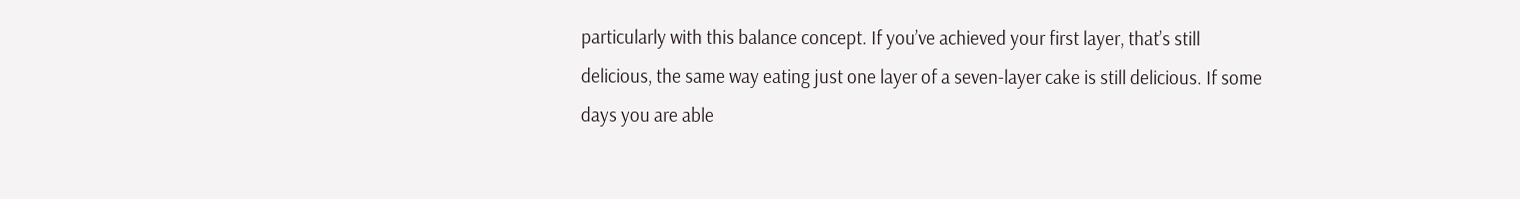particularly with this balance concept. If you’ve achieved your first layer, that’s still delicious, the same way eating just one layer of a seven-layer cake is still delicious. If some days you are able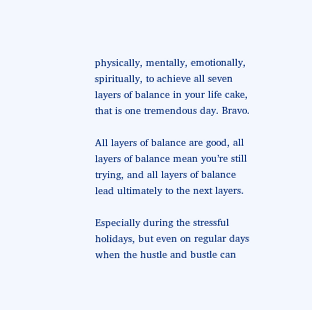physically, mentally, emotionally, spiritually, to achieve all seven layers of balance in your life cake, that is one tremendous day. Bravo.

All layers of balance are good, all layers of balance mean you’re still trying, and all layers of balance lead ultimately to the next layers.

Especially during the stressful holidays, but even on regular days when the hustle and bustle can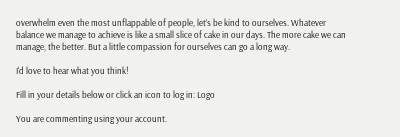overwhelm even the most unflappable of people, let’s be kind to ourselves. Whatever balance we manage to achieve is like a small slice of cake in our days. The more cake we can manage, the better. But a little compassion for ourselves can go a long way.

I'd love to hear what you think!

Fill in your details below or click an icon to log in: Logo

You are commenting using your account.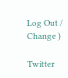Log Out / Change )

Twitter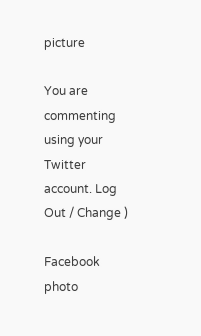picture

You are commenting using your Twitter account. Log Out / Change )

Facebook photo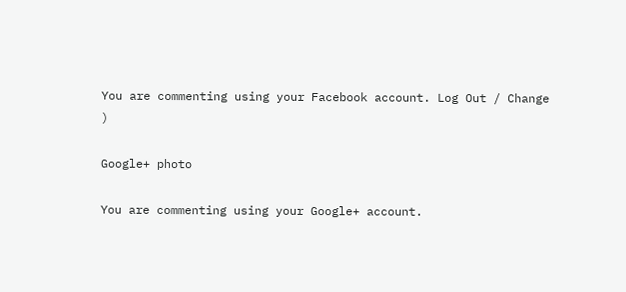You are commenting using your Facebook account. Log Out / Change )

Google+ photo

You are commenting using your Google+ account.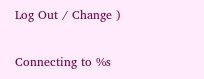Log Out / Change )

Connecting to %s